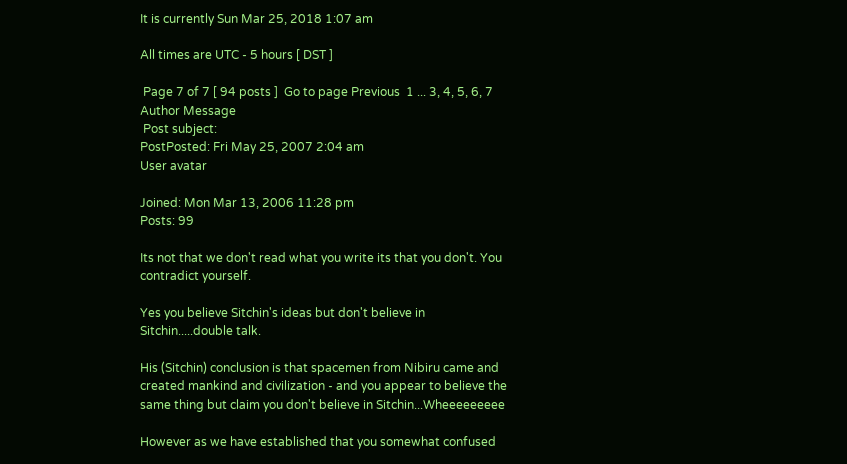It is currently Sun Mar 25, 2018 1:07 am

All times are UTC - 5 hours [ DST ]

 Page 7 of 7 [ 94 posts ]  Go to page Previous  1 ... 3, 4, 5, 6, 7
Author Message
 Post subject:
PostPosted: Fri May 25, 2007 2:04 am
User avatar

Joined: Mon Mar 13, 2006 11:28 pm
Posts: 99

Its not that we don't read what you write its that you don't. You contradict yourself.

Yes you believe Sitchin's ideas but don't believe in Sitchin.....double talk.

His (Sitchin) conclusion is that spacemen from Nibiru came and created mankind and civilization - and you appear to believe the same thing but claim you don't believe in Sitchin...Wheeeeeeeee

However as we have established that you somewhat confused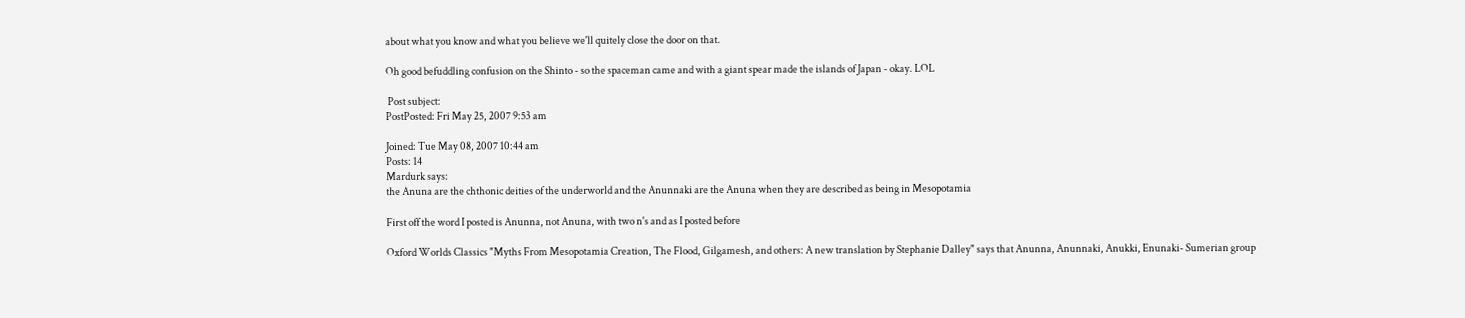about what you know and what you believe we'll quitely close the door on that.

Oh good befuddling confusion on the Shinto - so the spaceman came and with a giant spear made the islands of Japan - okay. LOL

 Post subject:
PostPosted: Fri May 25, 2007 9:53 am

Joined: Tue May 08, 2007 10:44 am
Posts: 14
Mardurk says:
the Anuna are the chthonic deities of the underworld and the Anunnaki are the Anuna when they are described as being in Mesopotamia

First off the word I posted is Anunna, not Anuna, with two n's and as I posted before

Oxford Worlds Classics "Myths From Mesopotamia Creation, The Flood, Gilgamesh, and others: A new translation by Stephanie Dalley" says that Anunna, Anunnaki, Anukki, Enunaki- Sumerian group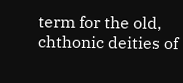term for the old, chthonic deities of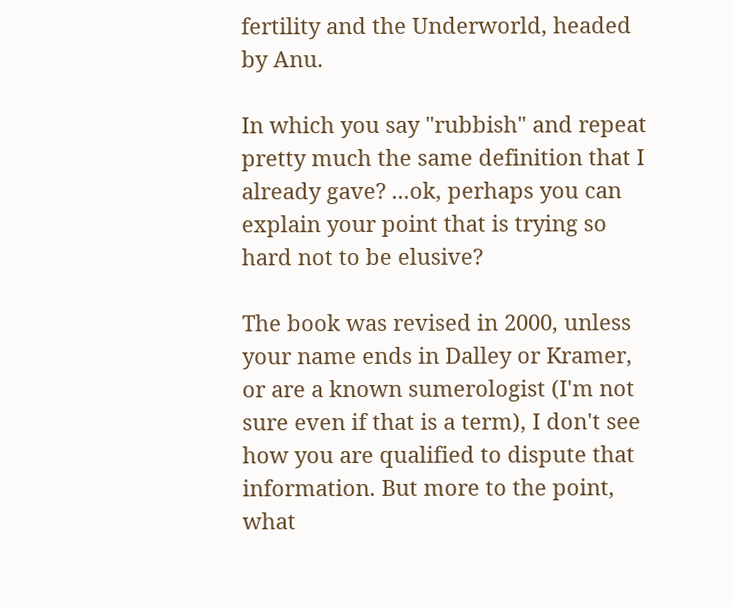fertility and the Underworld, headed by Anu.

In which you say "rubbish" and repeat pretty much the same definition that I already gave? ...ok, perhaps you can explain your point that is trying so hard not to be elusive?

The book was revised in 2000, unless your name ends in Dalley or Kramer, or are a known sumerologist (I'm not sure even if that is a term), I don't see how you are qualified to dispute that information. But more to the point, what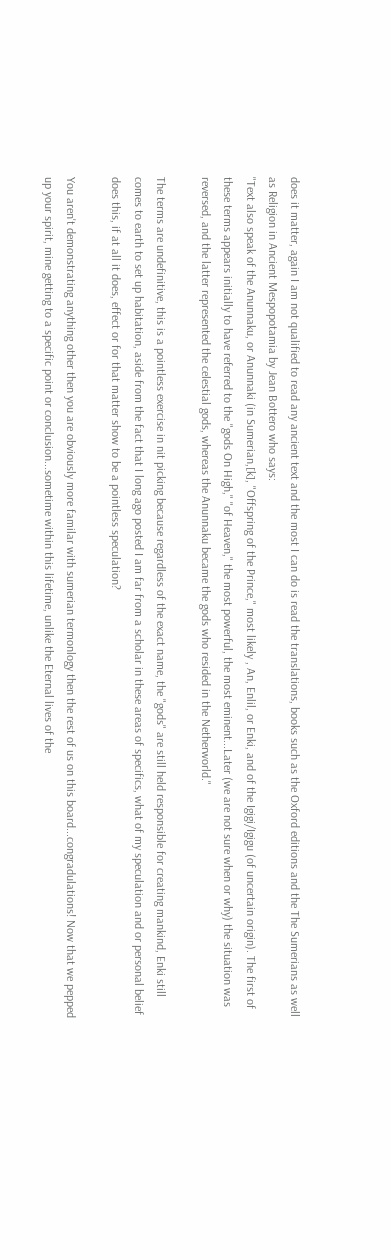does it matter, again I am not qualified to read any ancient text and the most I can do is read the translations, books such as the Oxford editions and the The Sumerians as well as Religion in Ancient Mespopotamia by Jean Bottero who says:
"Text also speak of the Anunnaku, or Anunnaki (in Sumerian,[k], "Offspring of the Prince," most likely , An, Enlil, or Enki, and of the Igigi/Igigu (of uncertain origin). The first of these terms appears initially to have referred to the "gods On High," "of Heaven," the most powerful, the most eminent...Later (we are not sure when or why) the situation was reversed, and the latter represented the celestial gods, whereas the Anunnaku became the gods who resided in the Netherworld."

The terms are undefinitive, this is a pointless exercise in nit picking because regardless of the exact name, the "gods" are still held responsible for creating mankind, Enki still comes to earth to set up habitation, aside from the fact that I long ago posted I am far from a scholar in these areas of specifics, what of my speculation and or personal belief does this, if at all it does, effect or for that matter show to be a pointless speculation?

You aren't demonstrating anything other then you are obviously more familar with sumerian termonlogy then the rest of us on this board...congradulations! Now that we pepped up your spirit, mine getting to a specific point or conclusion...sometime within this lifetime, unlike the Eternal lives of the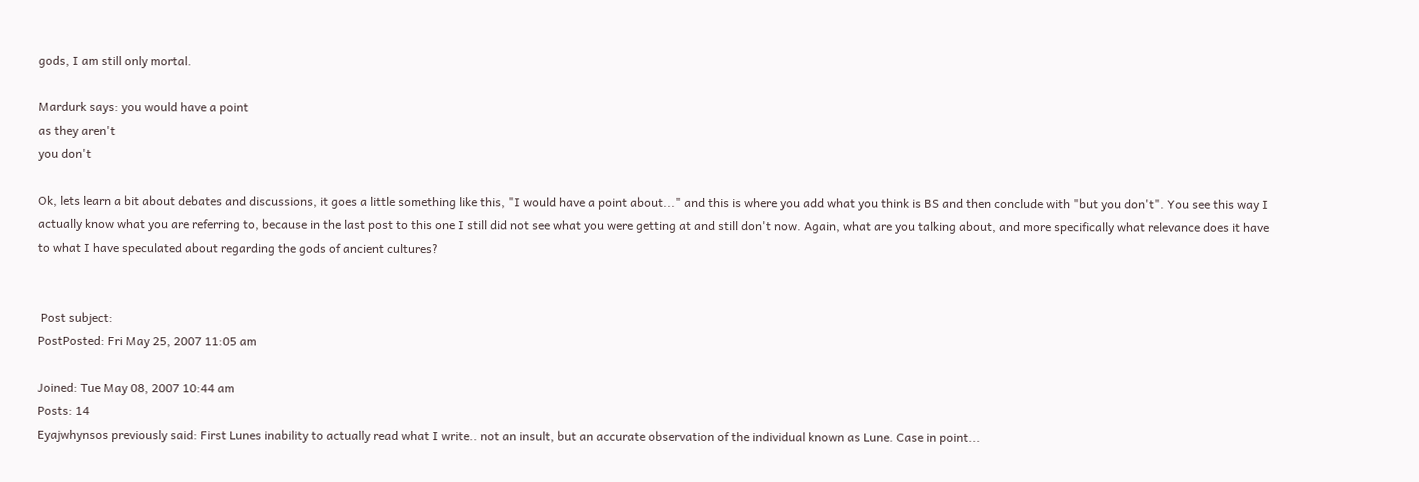gods, I am still only mortal.

Mardurk says: you would have a point
as they aren't
you don't

Ok, lets learn a bit about debates and discussions, it goes a little something like this, "I would have a point about..." and this is where you add what you think is BS and then conclude with "but you don't". You see this way I actually know what you are referring to, because in the last post to this one I still did not see what you were getting at and still don't now. Again, what are you talking about, and more specifically what relevance does it have to what I have speculated about regarding the gods of ancient cultures?


 Post subject:
PostPosted: Fri May 25, 2007 11:05 am

Joined: Tue May 08, 2007 10:44 am
Posts: 14
Eyajwhynsos previously said: First Lunes inability to actually read what I write.. not an insult, but an accurate observation of the individual known as Lune. Case in point...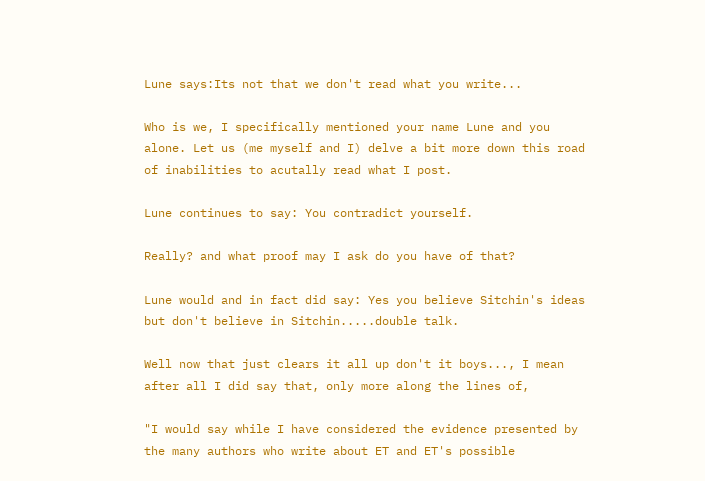Lune says:Its not that we don't read what you write...

Who is we, I specifically mentioned your name Lune and you alone. Let us (me myself and I) delve a bit more down this road of inabilities to acutally read what I post.

Lune continues to say: You contradict yourself.

Really? and what proof may I ask do you have of that?

Lune would and in fact did say: Yes you believe Sitchin's ideas but don't believe in Sitchin.....double talk.

Well now that just clears it all up don't it boys..., I mean after all I did say that, only more along the lines of,

"I would say while I have considered the evidence presented by the many authors who write about ET and ET's possible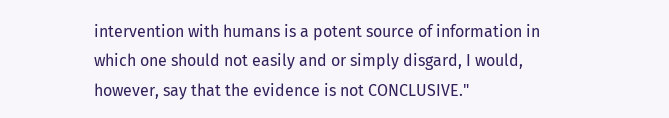intervention with humans is a potent source of information in which one should not easily and or simply disgard, I would, however, say that the evidence is not CONCLUSIVE."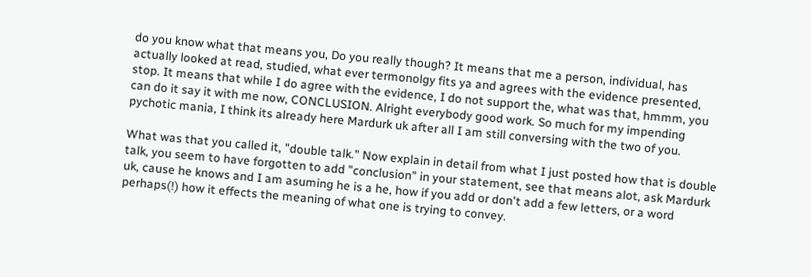do you know what that means you, Do you really though? It means that me a person, individual, has actually looked at read, studied, what ever termonolgy fits ya and agrees with the evidence presented, stop. It means that while I do agree with the evidence, I do not support the, what was that, hmmm, you can do it say it with me now, CONCLUSION. Alright everybody good work. So much for my impending pychotic mania, I think its already here Mardurk uk after all I am still conversing with the two of you.

What was that you called it, "double talk." Now explain in detail from what I just posted how that is double talk, you seem to have forgotten to add "conclusion" in your statement, see that means alot, ask Mardurk uk, cause he knows and I am asuming he is a he, how if you add or don't add a few letters, or a word perhaps(!) how it effects the meaning of what one is trying to convey.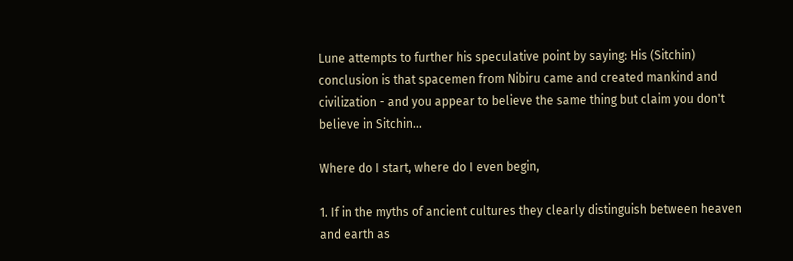Lune attempts to further his speculative point by saying: His (Sitchin) conclusion is that spacemen from Nibiru came and created mankind and civilization - and you appear to believe the same thing but claim you don't believe in Sitchin...

Where do I start, where do I even begin,

1. If in the myths of ancient cultures they clearly distinguish between heaven and earth as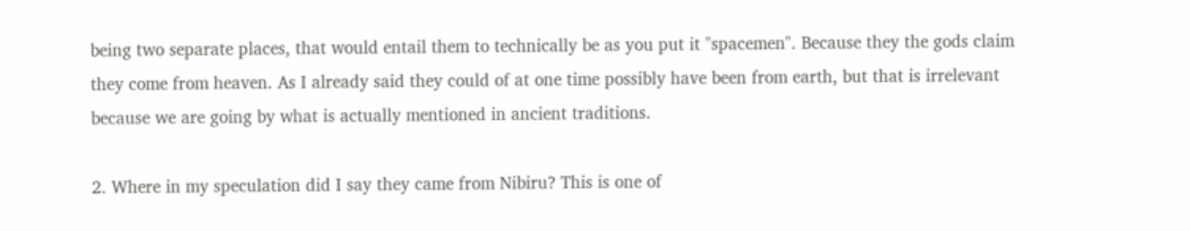being two separate places, that would entail them to technically be as you put it "spacemen". Because they the gods claim they come from heaven. As I already said they could of at one time possibly have been from earth, but that is irrelevant because we are going by what is actually mentioned in ancient traditions.

2. Where in my speculation did I say they came from Nibiru? This is one of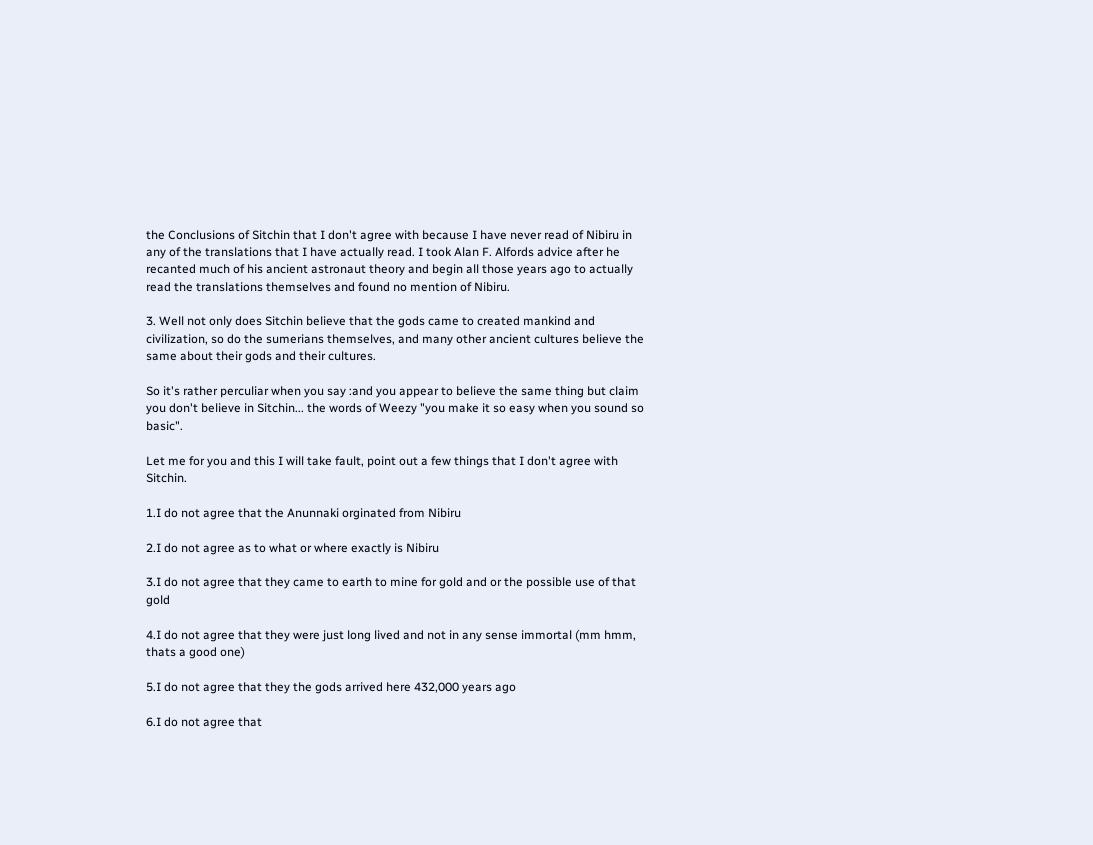the Conclusions of Sitchin that I don't agree with because I have never read of Nibiru in any of the translations that I have actually read. I took Alan F. Alfords advice after he recanted much of his ancient astronaut theory and begin all those years ago to actually read the translations themselves and found no mention of Nibiru.

3. Well not only does Sitchin believe that the gods came to created mankind and civilization, so do the sumerians themselves, and many other ancient cultures believe the same about their gods and their cultures.

So it's rather perculiar when you say :and you appear to believe the same thing but claim you don't believe in Sitchin... the words of Weezy "you make it so easy when you sound so basic".

Let me for you and this I will take fault, point out a few things that I don't agree with Sitchin.

1.I do not agree that the Anunnaki orginated from Nibiru

2.I do not agree as to what or where exactly is Nibiru

3.I do not agree that they came to earth to mine for gold and or the possible use of that gold

4.I do not agree that they were just long lived and not in any sense immortal (mm hmm, thats a good one)

5.I do not agree that they the gods arrived here 432,000 years ago

6.I do not agree that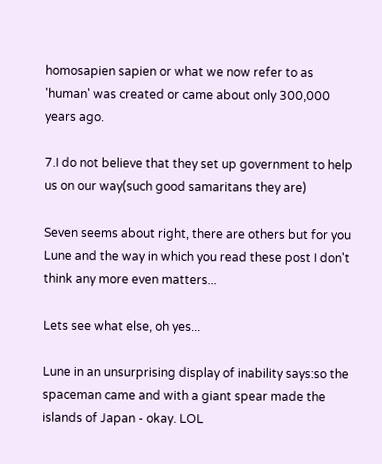homosapien sapien or what we now refer to as 'human' was created or came about only 300,000 years ago.

7.I do not believe that they set up government to help us on our way(such good samaritans they are)

Seven seems about right, there are others but for you Lune and the way in which you read these post I don't think any more even matters...

Lets see what else, oh yes...

Lune in an unsurprising display of inability says:so the spaceman came and with a giant spear made the islands of Japan - okay. LOL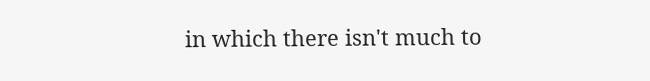in which there isn't much to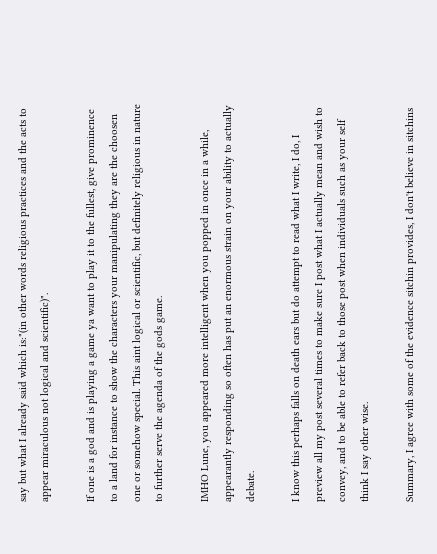say but what I already said which is:"(in other words religious practices and the acts to appear miraculous not logical and scientific)".

If one is a god and is playing a game ya want to play it to the fullest, give prominence to a land for instance to show the characters your manipulating they are the choosen one or somehow special. This aint logical or scientific, but definitely religious in nature to further serve the agenda of the gods game.

IMHO Lune, you appeared more intelligent when you popped in once in a while, appearantly responding so often has put an enormous strain on your ability to actually debate.

I know this perhaps falls on death ears but do attempt to read what I write, I do, I preview all my post several times to make sure I post what I actually mean and wish to convey, and to be able to refer back to those post when individuals such as your self think I say other wise.

Summary, I agree with some of the evidence sitchin provides, I don't believe in sitchins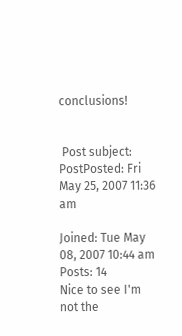conclusions!


 Post subject:
PostPosted: Fri May 25, 2007 11:36 am

Joined: Tue May 08, 2007 10:44 am
Posts: 14
Nice to see I'm not the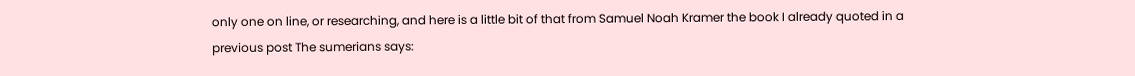only one on line, or researching, and here is a little bit of that from Samuel Noah Kramer the book I already quoted in a previous post The sumerians says: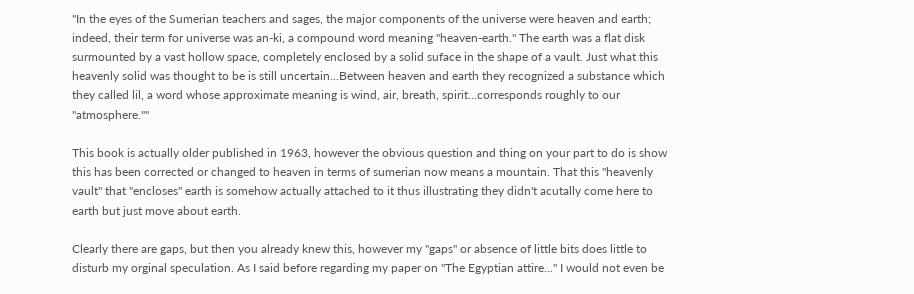"In the eyes of the Sumerian teachers and sages, the major components of the universe were heaven and earth; indeed, their term for universe was an-ki, a compound word meaning "heaven-earth." The earth was a flat disk surmounted by a vast hollow space, completely enclosed by a solid suface in the shape of a vault. Just what this heavenly solid was thought to be is still uncertain...Between heaven and earth they recognized a substance which they called lil, a word whose approximate meaning is wind, air, breath, spirit...corresponds roughly to our "atmosphere.""

This book is actually older published in 1963, however the obvious question and thing on your part to do is show this has been corrected or changed to heaven in terms of sumerian now means a mountain. That this "heavenly vault" that "encloses" earth is somehow actually attached to it thus illustrating they didn't acutally come here to earth but just move about earth.

Clearly there are gaps, but then you already knew this, however my "gaps" or absence of little bits does little to disturb my orginal speculation. As I said before regarding my paper on "The Egyptian attire..." I would not even be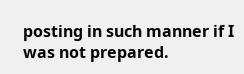posting in such manner if I was not prepared.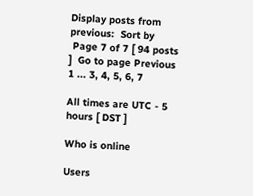Display posts from previous:  Sort by
 Page 7 of 7 [ 94 posts ]  Go to page Previous  1 ... 3, 4, 5, 6, 7

All times are UTC - 5 hours [ DST ]

Who is online

Users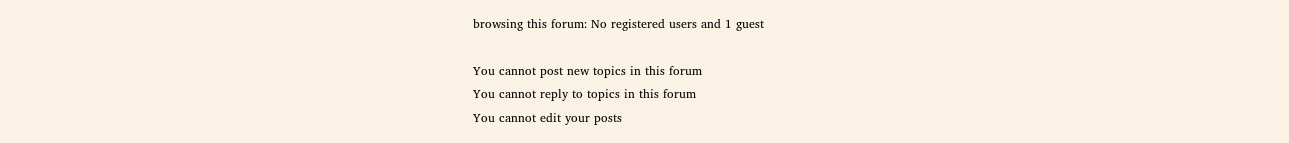browsing this forum: No registered users and 1 guest

You cannot post new topics in this forum
You cannot reply to topics in this forum
You cannot edit your posts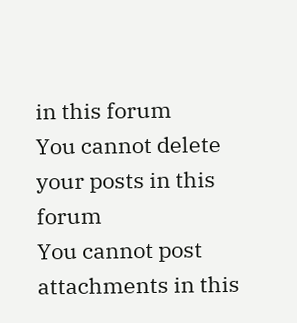in this forum
You cannot delete your posts in this forum
You cannot post attachments in this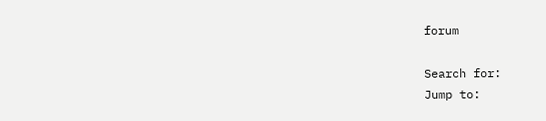forum

Search for:
Jump to: